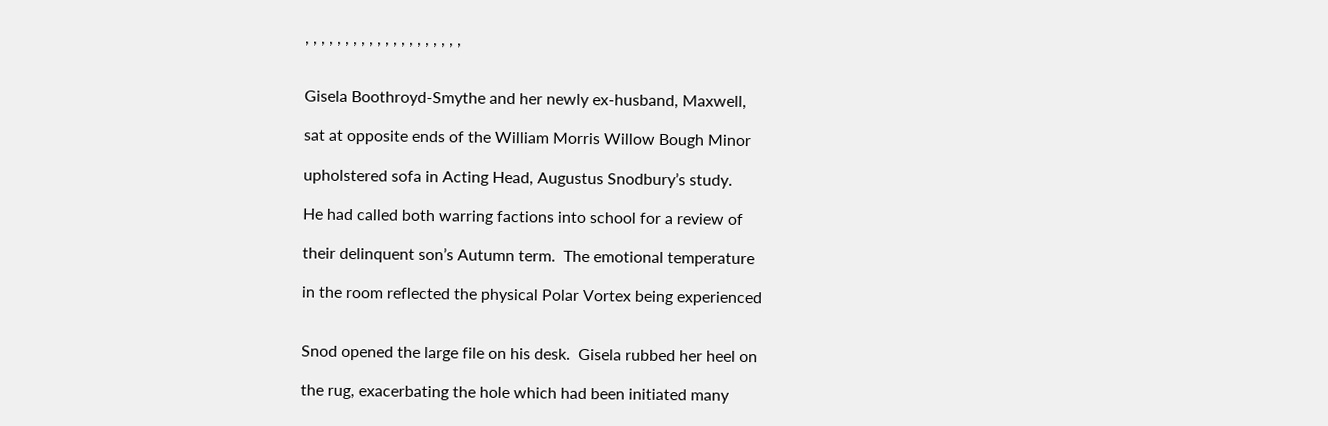, , , , , , , , , , , , , , , , , , , ,


Gisela Boothroyd-Smythe and her newly ex-husband, Maxwell,

sat at opposite ends of the William Morris Willow Bough Minor

upholstered sofa in Acting Head, Augustus Snodbury’s study.

He had called both warring factions into school for a review of

their delinquent son’s Autumn term.  The emotional temperature

in the room reflected the physical Polar Vortex being experienced


Snod opened the large file on his desk.  Gisela rubbed her heel on

the rug, exacerbating the hole which had been initiated many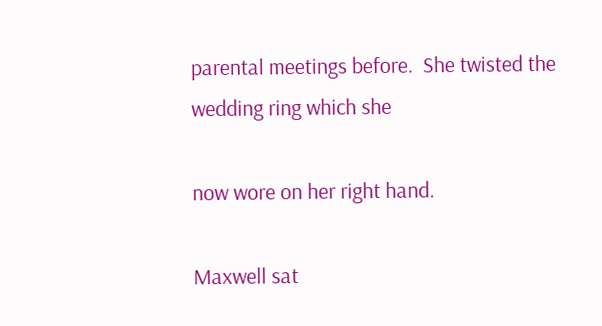parental meetings before.  She twisted the wedding ring which she

now wore on her right hand.

Maxwell sat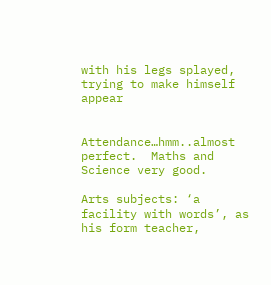with his legs splayed, trying to make himself appear


Attendance…hmm..almost perfect.  Maths and Science very good.

Arts subjects: ‘a facility with words’, as his form teacher,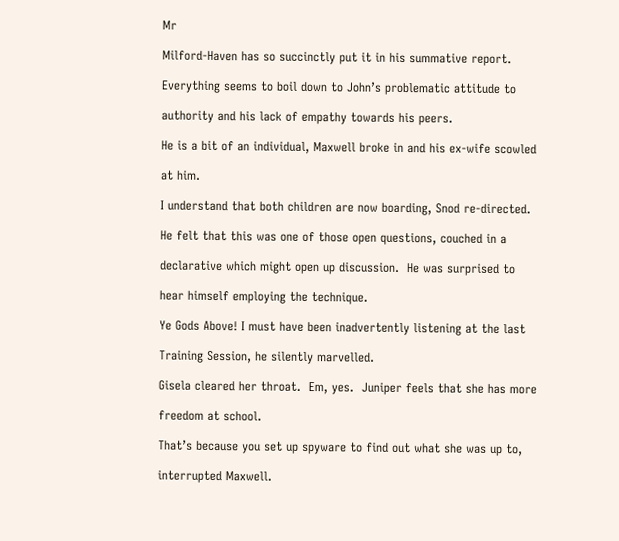Mr

Milford-Haven has so succinctly put it in his summative report.

Everything seems to boil down to John’s problematic attitude to

authority and his lack of empathy towards his peers.

He is a bit of an individual, Maxwell broke in and his ex-wife scowled

at him.

I understand that both children are now boarding, Snod re-directed.

He felt that this was one of those open questions, couched in a

declarative which might open up discussion.  He was surprised to

hear himself employing the technique.

Ye Gods Above! I must have been inadvertently listening at the last

Training Session, he silently marvelled.

Gisela cleared her throat.  Em, yes.  Juniper feels that she has more

freedom at school.

That’s because you set up spyware to find out what she was up to,

interrupted Maxwell.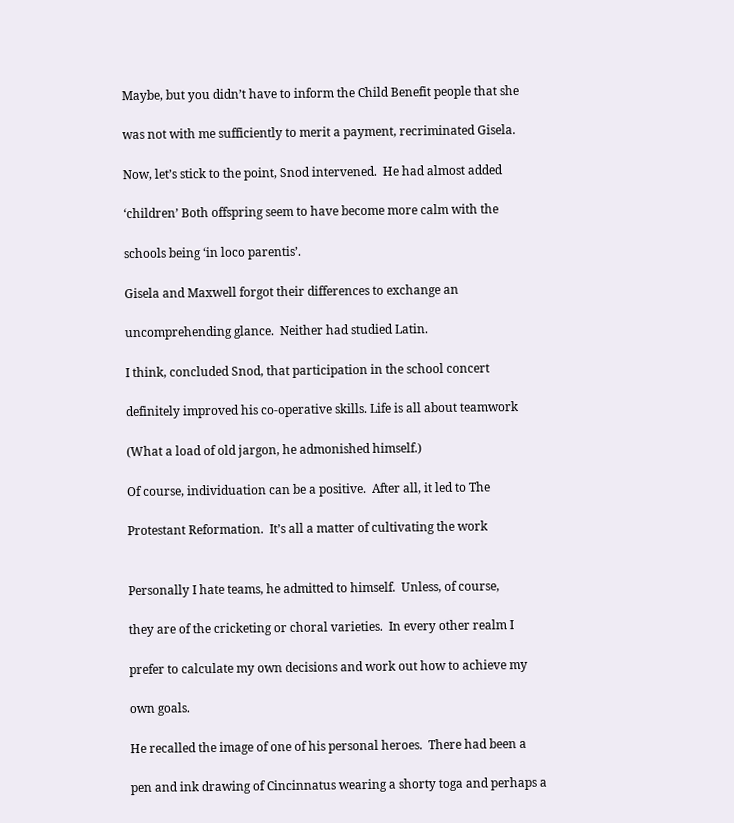Maybe, but you didn’t have to inform the Child Benefit people that she

was not with me sufficiently to merit a payment, recriminated Gisela.

Now, let’s stick to the point, Snod intervened.  He had almost added

‘children’ Both offspring seem to have become more calm with the

schools being ‘in loco parentis’.

Gisela and Maxwell forgot their differences to exchange an

uncomprehending glance.  Neither had studied Latin.

I think, concluded Snod, that participation in the school concert

definitely improved his co-operative skills. Life is all about teamwork

(What a load of old jargon, he admonished himself.)

Of course, individuation can be a positive.  After all, it led to The

Protestant Reformation.  It’s all a matter of cultivating the work


Personally I hate teams, he admitted to himself.  Unless, of course,

they are of the cricketing or choral varieties.  In every other realm I

prefer to calculate my own decisions and work out how to achieve my

own goals.

He recalled the image of one of his personal heroes.  There had been a

pen and ink drawing of Cincinnatus wearing a shorty toga and perhaps a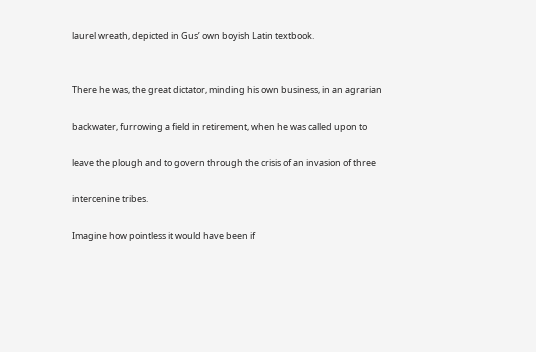laurel wreath, depicted in Gus’ own boyish Latin textbook.


There he was, the great dictator, minding his own business, in an agrarian

backwater, furrowing a field in retirement, when he was called upon to

leave the plough and to govern through the crisis of an invasion of three

intercenine tribes.

Imagine how pointless it would have been if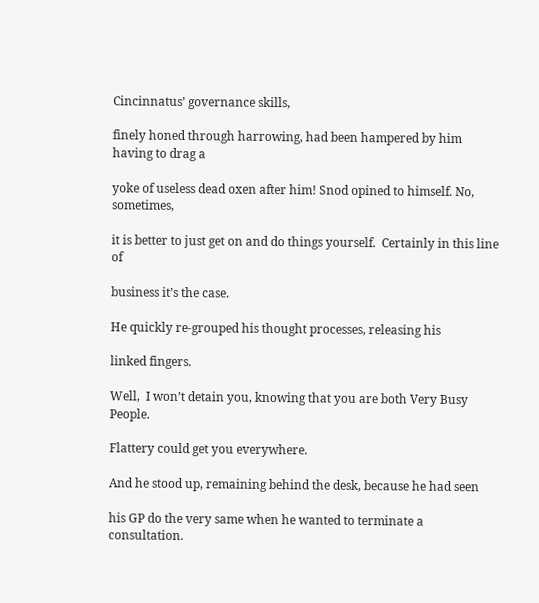Cincinnatus’ governance skills,

finely honed through harrowing, had been hampered by him having to drag a

yoke of useless dead oxen after him! Snod opined to himself. No, sometimes,

it is better to just get on and do things yourself.  Certainly in this line of

business it’s the case.

He quickly re-grouped his thought processes, releasing his

linked fingers.

Well,  I won’t detain you, knowing that you are both Very Busy People.

Flattery could get you everywhere.

And he stood up, remaining behind the desk, because he had seen

his GP do the very same when he wanted to terminate a consultation.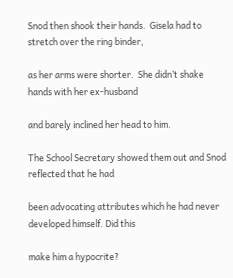Snod then shook their hands.  Gisela had to stretch over the ring binder,

as her arms were shorter.  She didn’t shake hands with her ex-husband

and barely inclined her head to him.

The School Secretary showed them out and Snod reflected that he had

been advocating attributes which he had never developed himself. Did this

make him a hypocrite?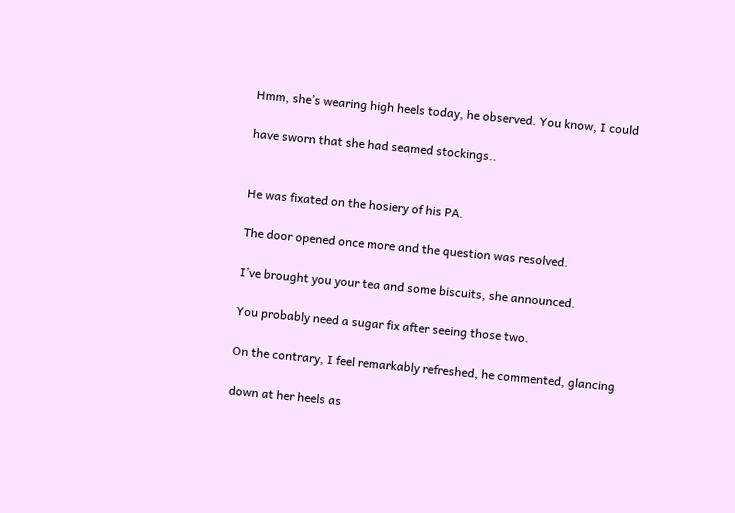Hmm, she’s wearing high heels today, he observed. You know, I could

have sworn that she had seamed stockings..


He was fixated on the hosiery of his PA.

The door opened once more and the question was resolved.

I’ve brought you your tea and some biscuits, she announced.

You probably need a sugar fix after seeing those two.

On the contrary, I feel remarkably refreshed, he commented, glancing

down at her heels as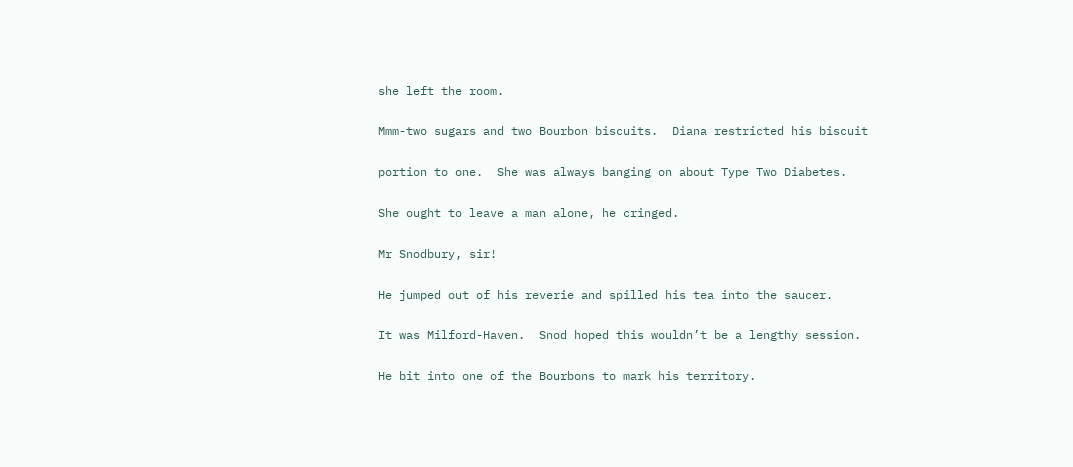she left the room.

Mmm-two sugars and two Bourbon biscuits.  Diana restricted his biscuit

portion to one.  She was always banging on about Type Two Diabetes.

She ought to leave a man alone, he cringed.

Mr Snodbury, sir!

He jumped out of his reverie and spilled his tea into the saucer.

It was Milford-Haven.  Snod hoped this wouldn’t be a lengthy session.

He bit into one of the Bourbons to mark his territory.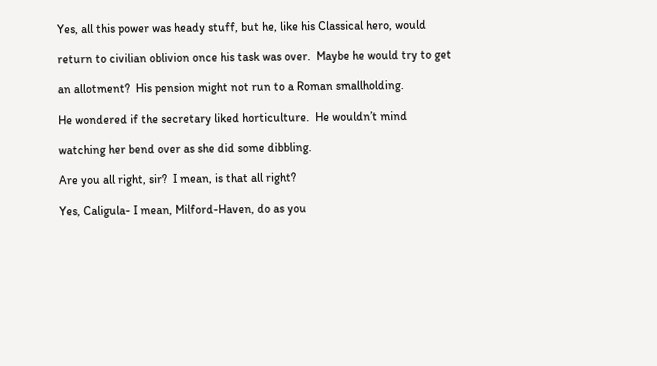Yes, all this power was heady stuff, but he, like his Classical hero, would

return to civilian oblivion once his task was over.  Maybe he would try to get

an allotment?  His pension might not run to a Roman smallholding.

He wondered if the secretary liked horticulture.  He wouldn’t mind

watching her bend over as she did some dibbling.

Are you all right, sir?  I mean, is that all right?

Yes, Caligula- I mean, Milford-Haven, do as you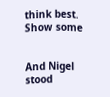think best.  Show some


And Nigel stood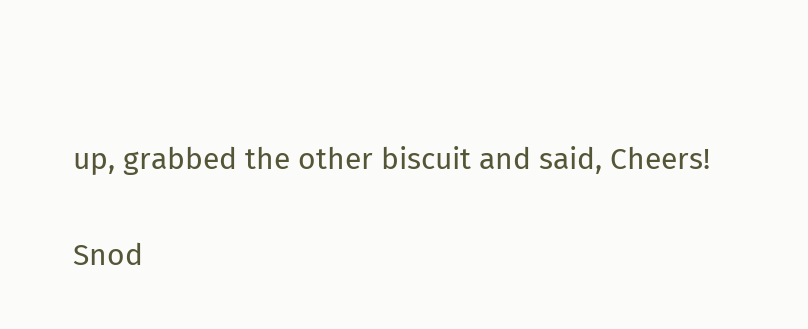up, grabbed the other biscuit and said, Cheers!

Snod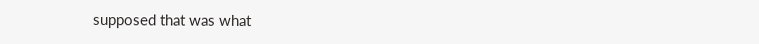supposed that was what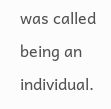was called being an individual.